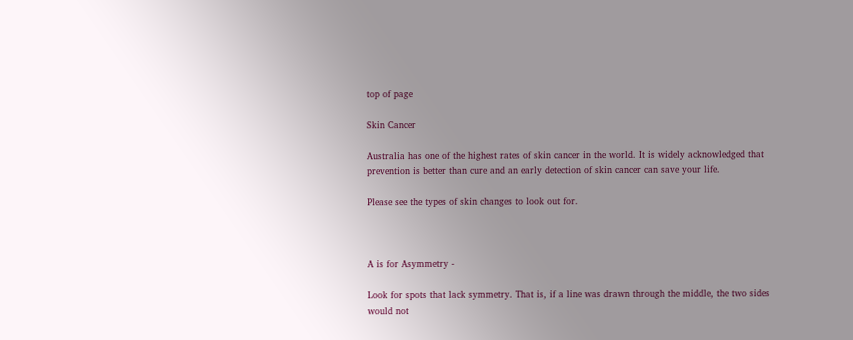top of page

Skin Cancer

Australia has one of the highest rates of skin cancer in the world. It is widely acknowledged that prevention is better than cure and an early detection of skin cancer can save your life.

Please see the types of skin changes to look out for.



A is for Asymmetry -

Look for spots that lack symmetry. That is, if a line was drawn through the middle, the two sides would not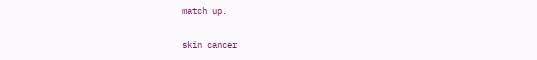match up.

skin cancer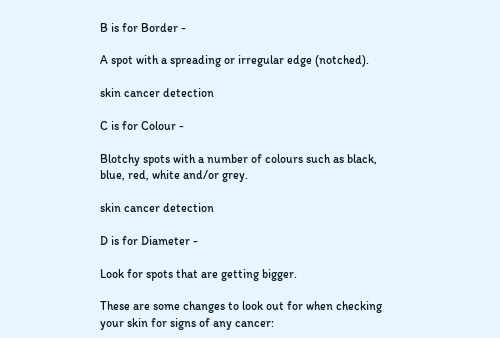B is for Border -

A spot with a spreading or irregular edge (notched).

skin cancer detection

C is for Colour -

Blotchy spots with a number of colours such as black, blue, red, white and/or grey.

skin cancer detection

D is for Diameter -

Look for spots that are getting bigger.

These are some changes to look out for when checking your skin for signs of any cancer: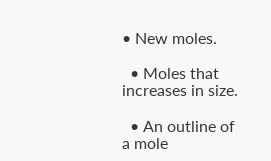• New moles.

  • Moles that increases in size.

  • An outline of a mole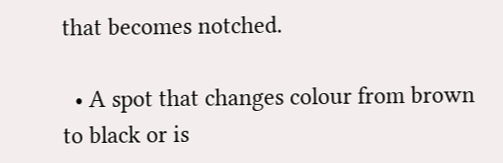that becomes notched.

  • A spot that changes colour from brown to black or is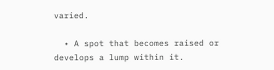varied.

  • A spot that becomes raised or develops a lump within it.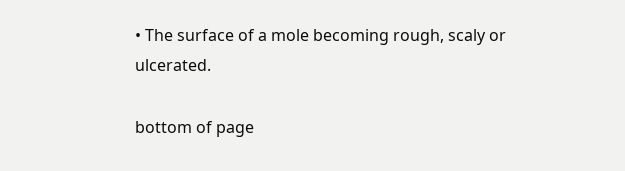• The surface of a mole becoming rough, scaly or ulcerated.

bottom of page